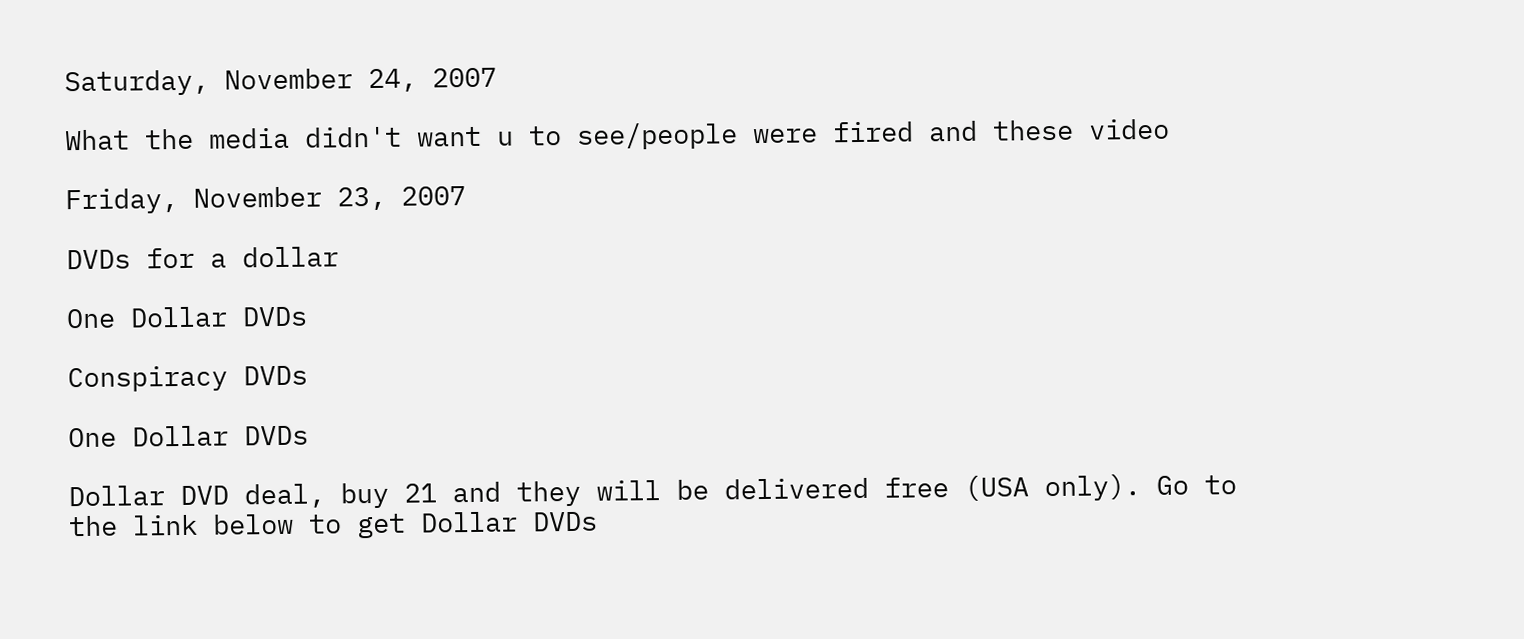Saturday, November 24, 2007

What the media didn't want u to see/people were fired and these video

Friday, November 23, 2007

DVDs for a dollar

One Dollar DVDs

Conspiracy DVDs

One Dollar DVDs

Dollar DVD deal, buy 21 and they will be delivered free (USA only). Go to the link below to get Dollar DVDs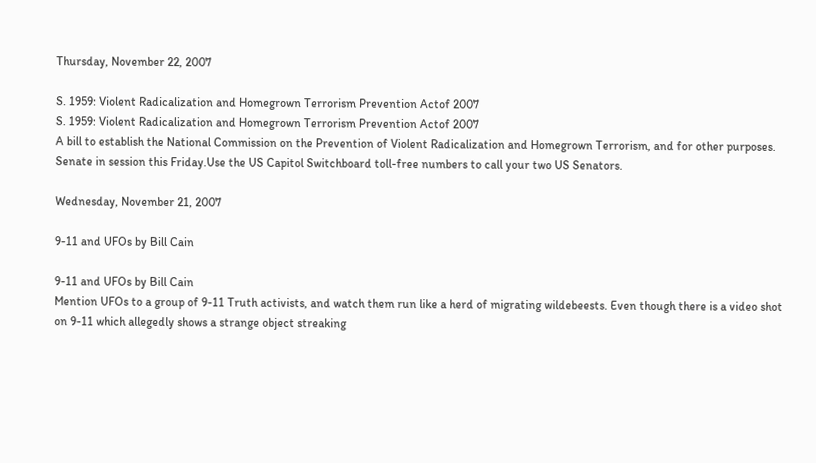Thursday, November 22, 2007

S. 1959: Violent Radicalization and Homegrown Terrorism Prevention Actof 2007
S. 1959: Violent Radicalization and Homegrown Terrorism Prevention Actof 2007
A bill to establish the National Commission on the Prevention of Violent Radicalization and Homegrown Terrorism, and for other purposes. Senate in session this Friday.Use the US Capitol Switchboard toll-free numbers to call your two US Senators.

Wednesday, November 21, 2007

9-11 and UFOs by Bill Cain

9-11 and UFOs by Bill Cain
Mention UFOs to a group of 9-11 Truth activists, and watch them run like a herd of migrating wildebeests. Even though there is a video shot on 9-11 which allegedly shows a strange object streaking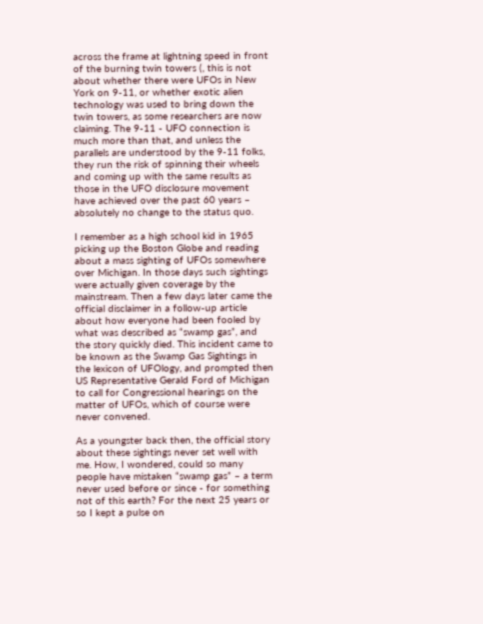across the frame at lightning speed in front of the burning twin towers (, this is not about whether there were UFOs in New York on 9-11, or whether exotic alien technology was used to bring down the twin towers, as some researchers are now claiming. The 9-11 - UFO connection is much more than that, and unless the parallels are understood by the 9-11 folks, they run the risk of spinning their wheels and coming up with the same results as those in the UFO disclosure movement have achieved over the past 60 years – absolutely no change to the status quo.

I remember as a high school kid in 1965 picking up the Boston Globe and reading about a mass sighting of UFOs somewhere over Michigan. In those days such sightings were actually given coverage by the mainstream. Then a few days later came the official disclaimer in a follow-up article about how everyone had been fooled by what was described as “swamp gas”, and the story quickly died. This incident came to be known as the Swamp Gas Sightings in the lexicon of UFOlogy, and prompted then US Representative Gerald Ford of Michigan to call for Congressional hearings on the matter of UFOs, which of course were never convened.

As a youngster back then, the official story about these sightings never set well with me. How, I wondered, could so many people have mistaken “swamp gas” – a term never used before or since - for something not of this earth? For the next 25 years or so I kept a pulse on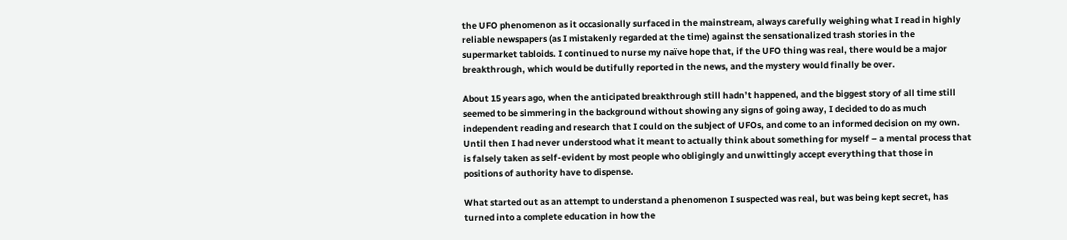the UFO phenomenon as it occasionally surfaced in the mainstream, always carefully weighing what I read in highly reliable newspapers (as I mistakenly regarded at the time) against the sensationalized trash stories in the supermarket tabloids. I continued to nurse my naïve hope that, if the UFO thing was real, there would be a major breakthrough, which would be dutifully reported in the news, and the mystery would finally be over.

About 15 years ago, when the anticipated breakthrough still hadn’t happened, and the biggest story of all time still seemed to be simmering in the background without showing any signs of going away, I decided to do as much independent reading and research that I could on the subject of UFOs, and come to an informed decision on my own. Until then I had never understood what it meant to actually think about something for myself – a mental process that is falsely taken as self-evident by most people who obligingly and unwittingly accept everything that those in positions of authority have to dispense.

What started out as an attempt to understand a phenomenon I suspected was real, but was being kept secret, has turned into a complete education in how the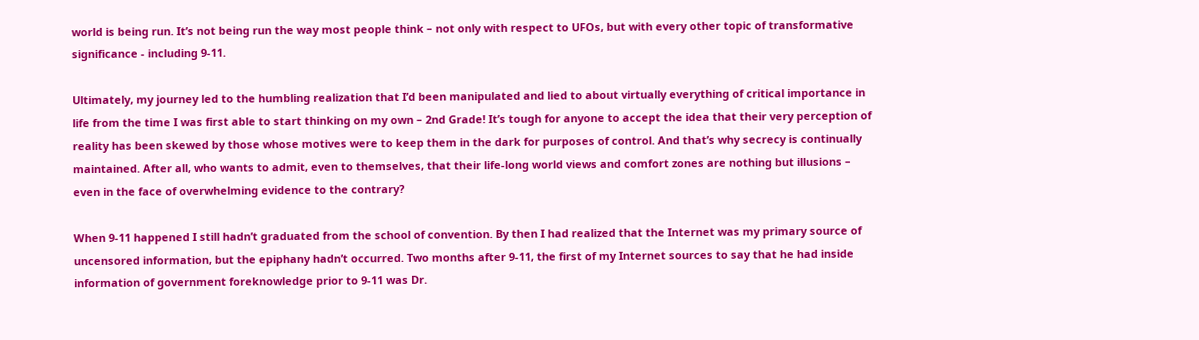world is being run. It’s not being run the way most people think – not only with respect to UFOs, but with every other topic of transformative significance - including 9-11.

Ultimately, my journey led to the humbling realization that I’d been manipulated and lied to about virtually everything of critical importance in life from the time I was first able to start thinking on my own – 2nd Grade! It’s tough for anyone to accept the idea that their very perception of reality has been skewed by those whose motives were to keep them in the dark for purposes of control. And that’s why secrecy is continually maintained. After all, who wants to admit, even to themselves, that their life-long world views and comfort zones are nothing but illusions – even in the face of overwhelming evidence to the contrary?

When 9-11 happened I still hadn’t graduated from the school of convention. By then I had realized that the Internet was my primary source of uncensored information, but the epiphany hadn’t occurred. Two months after 9-11, the first of my Internet sources to say that he had inside information of government foreknowledge prior to 9-11 was Dr.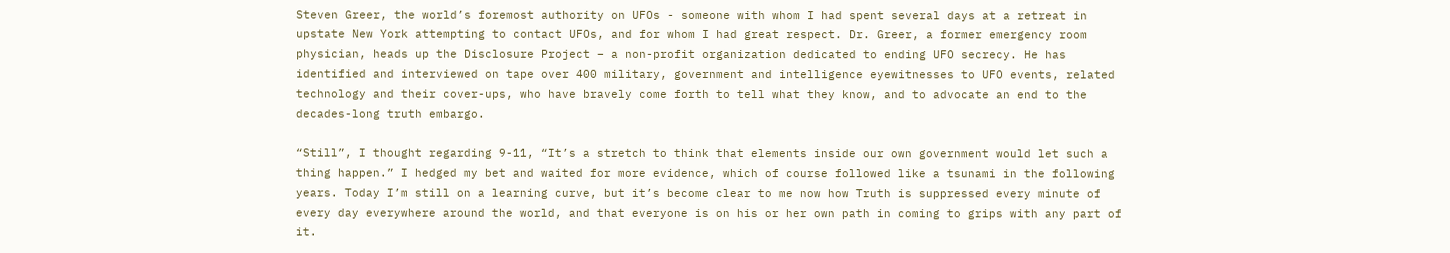Steven Greer, the world’s foremost authority on UFOs - someone with whom I had spent several days at a retreat in upstate New York attempting to contact UFOs, and for whom I had great respect. Dr. Greer, a former emergency room physician, heads up the Disclosure Project – a non-profit organization dedicated to ending UFO secrecy. He has identified and interviewed on tape over 400 military, government and intelligence eyewitnesses to UFO events, related technology and their cover-ups, who have bravely come forth to tell what they know, and to advocate an end to the decades-long truth embargo.

“Still”, I thought regarding 9-11, “It’s a stretch to think that elements inside our own government would let such a thing happen.” I hedged my bet and waited for more evidence, which of course followed like a tsunami in the following years. Today I’m still on a learning curve, but it’s become clear to me now how Truth is suppressed every minute of every day everywhere around the world, and that everyone is on his or her own path in coming to grips with any part of it.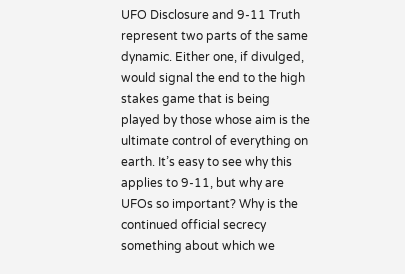UFO Disclosure and 9-11 Truth represent two parts of the same dynamic. Either one, if divulged, would signal the end to the high stakes game that is being played by those whose aim is the ultimate control of everything on earth. It’s easy to see why this applies to 9-11, but why are UFOs so important? Why is the continued official secrecy something about which we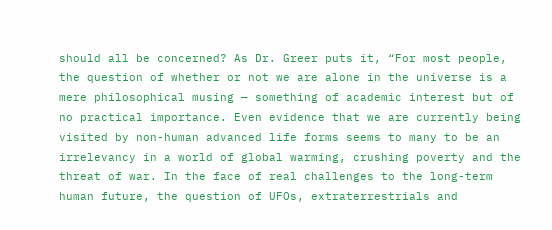should all be concerned? As Dr. Greer puts it, “For most people, the question of whether or not we are alone in the universe is a mere philosophical musing — something of academic interest but of no practical importance. Even evidence that we are currently being visited by non-human advanced life forms seems to many to be an irrelevancy in a world of global warming, crushing poverty and the threat of war. In the face of real challenges to the long-term human future, the question of UFOs, extraterrestrials and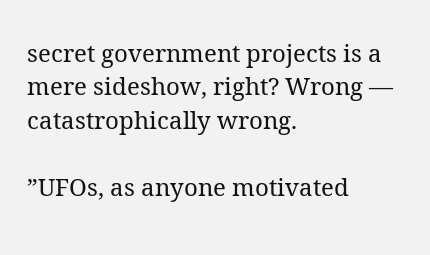secret government projects is a mere sideshow, right? Wrong — catastrophically wrong.

”UFOs, as anyone motivated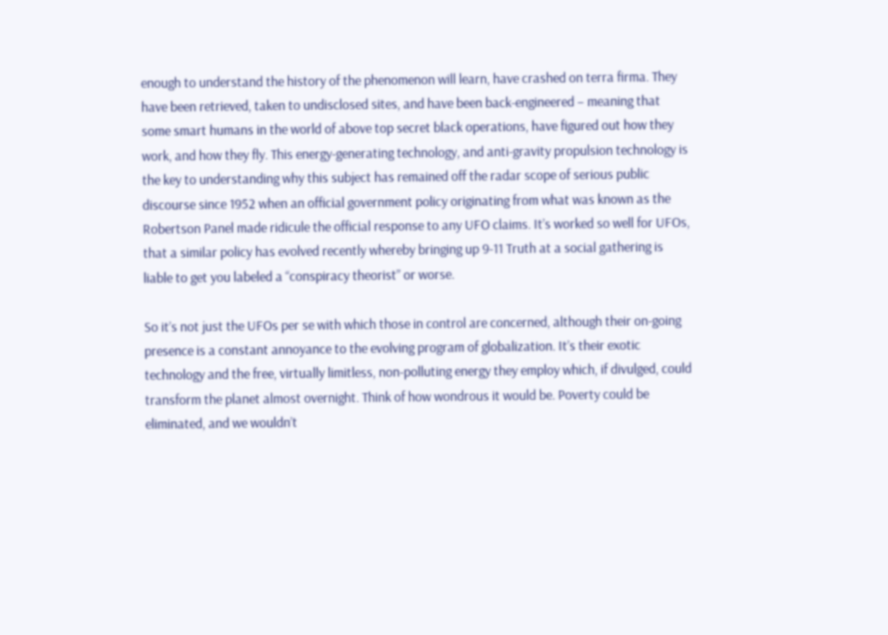enough to understand the history of the phenomenon will learn, have crashed on terra firma. They have been retrieved, taken to undisclosed sites, and have been back-engineered – meaning that some smart humans in the world of above top secret black operations, have figured out how they work, and how they fly. This energy-generating technology, and anti-gravity propulsion technology is the key to understanding why this subject has remained off the radar scope of serious public discourse since 1952 when an official government policy originating from what was known as the Robertson Panel made ridicule the official response to any UFO claims. It’s worked so well for UFOs, that a similar policy has evolved recently whereby bringing up 9-11 Truth at a social gathering is liable to get you labeled a “conspiracy theorist” or worse.

So it’s not just the UFOs per se with which those in control are concerned, although their on-going presence is a constant annoyance to the evolving program of globalization. It’s their exotic technology and the free, virtually limitless, non-polluting energy they employ which, if divulged, could transform the planet almost overnight. Think of how wondrous it would be. Poverty could be eliminated, and we wouldn’t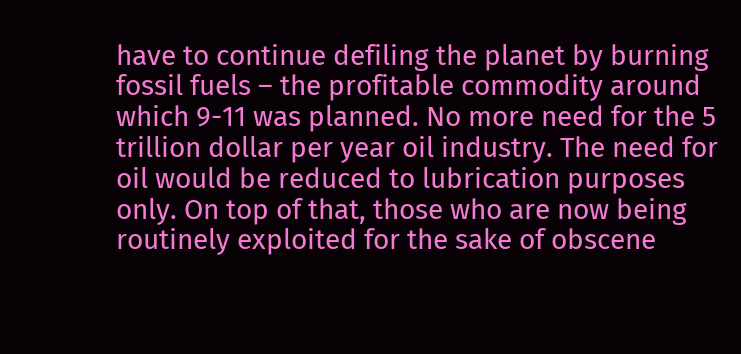have to continue defiling the planet by burning fossil fuels – the profitable commodity around which 9-11 was planned. No more need for the 5 trillion dollar per year oil industry. The need for oil would be reduced to lubrication purposes only. On top of that, those who are now being routinely exploited for the sake of obscene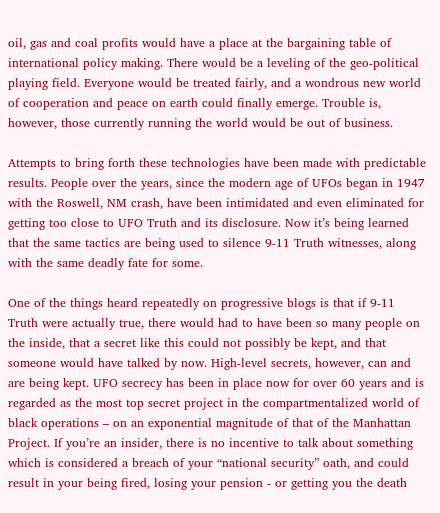oil, gas and coal profits would have a place at the bargaining table of international policy making. There would be a leveling of the geo-political playing field. Everyone would be treated fairly, and a wondrous new world of cooperation and peace on earth could finally emerge. Trouble is, however, those currently running the world would be out of business.

Attempts to bring forth these technologies have been made with predictable results. People over the years, since the modern age of UFOs began in 1947 with the Roswell, NM crash, have been intimidated and even eliminated for getting too close to UFO Truth and its disclosure. Now it’s being learned that the same tactics are being used to silence 9-11 Truth witnesses, along with the same deadly fate for some.

One of the things heard repeatedly on progressive blogs is that if 9-11 Truth were actually true, there would had to have been so many people on the inside, that a secret like this could not possibly be kept, and that someone would have talked by now. High-level secrets, however, can and are being kept. UFO secrecy has been in place now for over 60 years and is regarded as the most top secret project in the compartmentalized world of black operations – on an exponential magnitude of that of the Manhattan Project. If you’re an insider, there is no incentive to talk about something which is considered a breach of your “national security” oath, and could result in your being fired, losing your pension - or getting you the death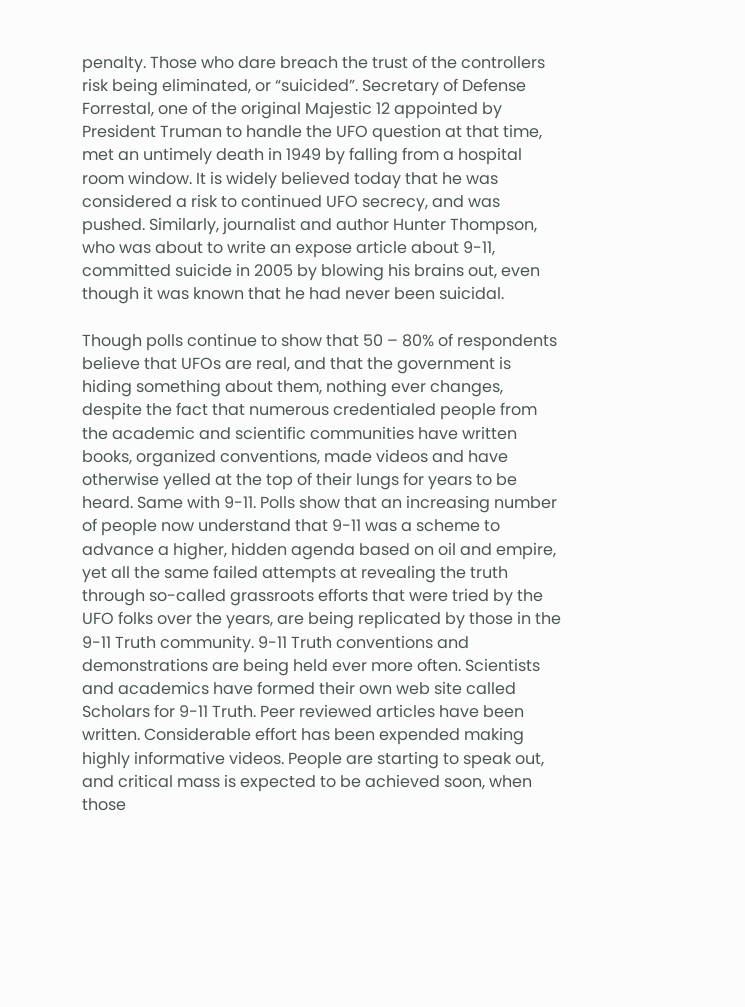penalty. Those who dare breach the trust of the controllers risk being eliminated, or “suicided”. Secretary of Defense Forrestal, one of the original Majestic 12 appointed by President Truman to handle the UFO question at that time, met an untimely death in 1949 by falling from a hospital room window. It is widely believed today that he was considered a risk to continued UFO secrecy, and was pushed. Similarly, journalist and author Hunter Thompson, who was about to write an expose article about 9-11, committed suicide in 2005 by blowing his brains out, even though it was known that he had never been suicidal.

Though polls continue to show that 50 – 80% of respondents believe that UFOs are real, and that the government is hiding something about them, nothing ever changes, despite the fact that numerous credentialed people from the academic and scientific communities have written books, organized conventions, made videos and have otherwise yelled at the top of their lungs for years to be heard. Same with 9-11. Polls show that an increasing number of people now understand that 9-11 was a scheme to advance a higher, hidden agenda based on oil and empire, yet all the same failed attempts at revealing the truth through so-called grassroots efforts that were tried by the UFO folks over the years, are being replicated by those in the 9-11 Truth community. 9-11 Truth conventions and demonstrations are being held ever more often. Scientists and academics have formed their own web site called Scholars for 9-11 Truth. Peer reviewed articles have been written. Considerable effort has been expended making highly informative videos. People are starting to speak out, and critical mass is expected to be achieved soon, when those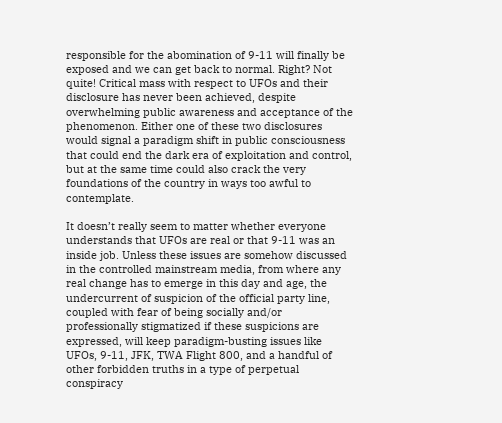responsible for the abomination of 9-11 will finally be exposed and we can get back to normal. Right? Not quite! Critical mass with respect to UFOs and their disclosure has never been achieved, despite overwhelming public awareness and acceptance of the phenomenon. Either one of these two disclosures would signal a paradigm shift in public consciousness that could end the dark era of exploitation and control, but at the same time could also crack the very foundations of the country in ways too awful to contemplate.

It doesn’t really seem to matter whether everyone understands that UFOs are real or that 9-11 was an inside job. Unless these issues are somehow discussed in the controlled mainstream media, from where any real change has to emerge in this day and age, the undercurrent of suspicion of the official party line, coupled with fear of being socially and/or professionally stigmatized if these suspicions are expressed, will keep paradigm-busting issues like UFOs, 9-11, JFK, TWA Flight 800, and a handful of other forbidden truths in a type of perpetual conspiracy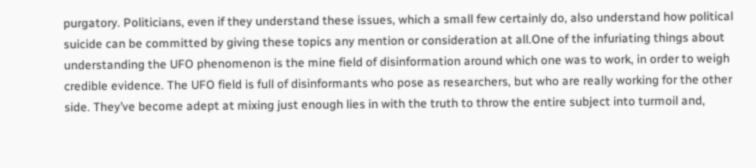purgatory. Politicians, even if they understand these issues, which a small few certainly do, also understand how political suicide can be committed by giving these topics any mention or consideration at all.One of the infuriating things about understanding the UFO phenomenon is the mine field of disinformation around which one was to work, in order to weigh credible evidence. The UFO field is full of disinformants who pose as researchers, but who are really working for the other side. They’ve become adept at mixing just enough lies in with the truth to throw the entire subject into turmoil and,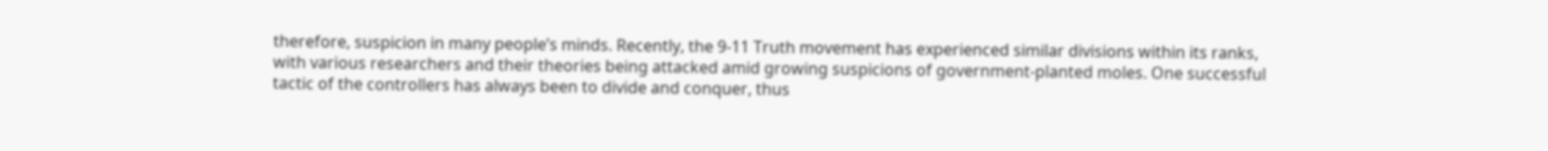therefore, suspicion in many people’s minds. Recently, the 9-11 Truth movement has experienced similar divisions within its ranks, with various researchers and their theories being attacked amid growing suspicions of government-planted moles. One successful tactic of the controllers has always been to divide and conquer, thus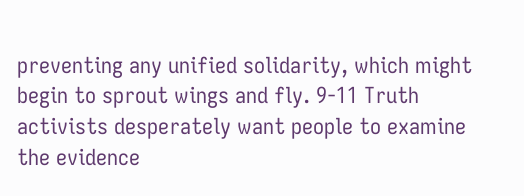preventing any unified solidarity, which might begin to sprout wings and fly. 9-11 Truth activists desperately want people to examine the evidence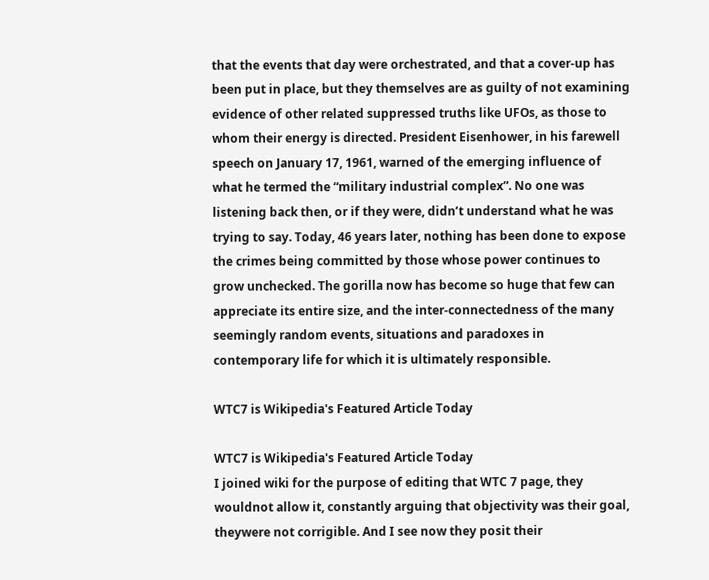that the events that day were orchestrated, and that a cover-up has been put in place, but they themselves are as guilty of not examining evidence of other related suppressed truths like UFOs, as those to whom their energy is directed. President Eisenhower, in his farewell speech on January 17, 1961, warned of the emerging influence of what he termed the “military industrial complex”. No one was listening back then, or if they were, didn’t understand what he was trying to say. Today, 46 years later, nothing has been done to expose the crimes being committed by those whose power continues to grow unchecked. The gorilla now has become so huge that few can appreciate its entire size, and the inter-connectedness of the many seemingly random events, situations and paradoxes in contemporary life for which it is ultimately responsible.

WTC7 is Wikipedia's Featured Article Today

WTC7 is Wikipedia's Featured Article Today
I joined wiki for the purpose of editing that WTC 7 page, they wouldnot allow it, constantly arguing that objectivity was their goal, theywere not corrigible. And I see now they posit their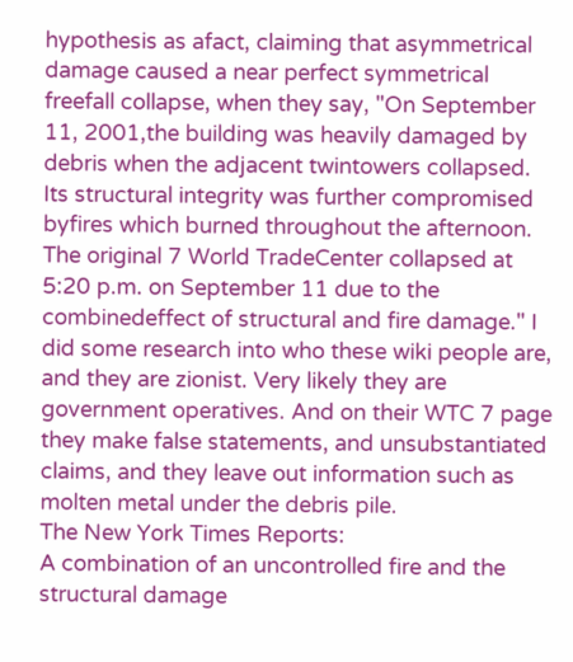hypothesis as afact, claiming that asymmetrical damage caused a near perfect symmetrical freefall collapse, when they say, "On September 11, 2001,the building was heavily damaged by debris when the adjacent twintowers collapsed. Its structural integrity was further compromised byfires which burned throughout the afternoon. The original 7 World TradeCenter collapsed at 5:20 p.m. on September 11 due to the combinedeffect of structural and fire damage." I did some research into who these wiki people are, and they are zionist. Very likely they are government operatives. And on their WTC 7 page they make false statements, and unsubstantiated claims, and they leave out information such as molten metal under the debris pile.
The New York Times Reports:
A combination of an uncontrolled fire and the structural damage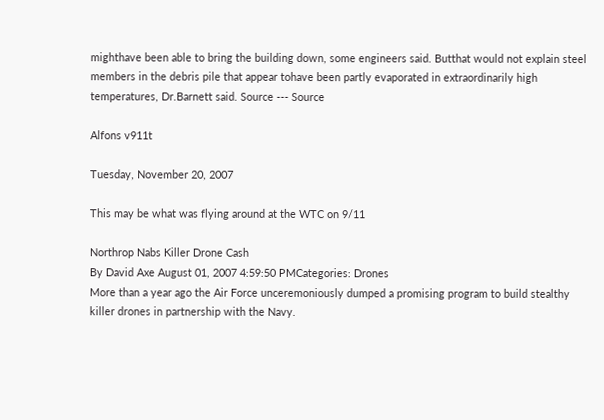mighthave been able to bring the building down, some engineers said. Butthat would not explain steel members in the debris pile that appear tohave been partly evaporated in extraordinarily high temperatures, Dr.Barnett said. Source --- Source

Alfons v911t

Tuesday, November 20, 2007

This may be what was flying around at the WTC on 9/11

Northrop Nabs Killer Drone Cash
By David Axe August 01, 2007 4:59:50 PMCategories: Drones
More than a year ago the Air Force unceremoniously dumped a promising program to build stealthy killer drones in partnership with the Navy.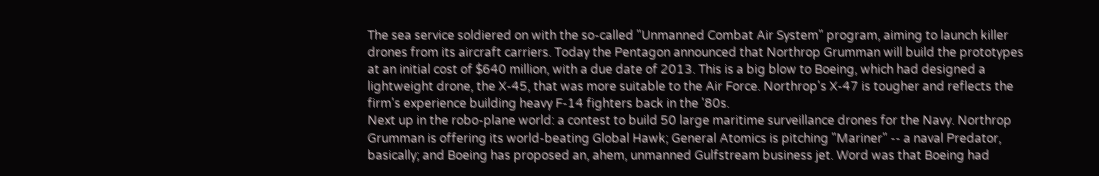The sea service soldiered on with the so-called "Unmanned Combat Air System" program, aiming to launch killer drones from its aircraft carriers. Today the Pentagon announced that Northrop Grumman will build the prototypes at an initial cost of $640 million, with a due date of 2013. This is a big blow to Boeing, which had designed a lightweight drone, the X-45, that was more suitable to the Air Force. Northrop's X-47 is tougher and reflects the firm's experience building heavy F-14 fighters back in the '80s.
Next up in the robo-plane world: a contest to build 50 large maritime surveillance drones for the Navy. Northrop Grumman is offering its world-beating Global Hawk; General Atomics is pitching "Mariner" -- a naval Predator, basically; and Boeing has proposed an, ahem, unmanned Gulfstream business jet. Word was that Boeing had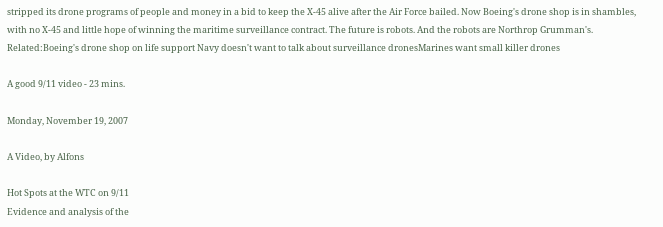stripped its drone programs of people and money in a bid to keep the X-45 alive after the Air Force bailed. Now Boeing's drone shop is in shambles, with no X-45 and little hope of winning the maritime surveillance contract. The future is robots. And the robots are Northrop Grumman's.
Related:Boeing's drone shop on life support Navy doesn't want to talk about surveillance dronesMarines want small killer drones

A good 9/11 video - 23 mins.

Monday, November 19, 2007

A Video, by Alfons

Hot Spots at the WTC on 9/11
Evidence and analysis of the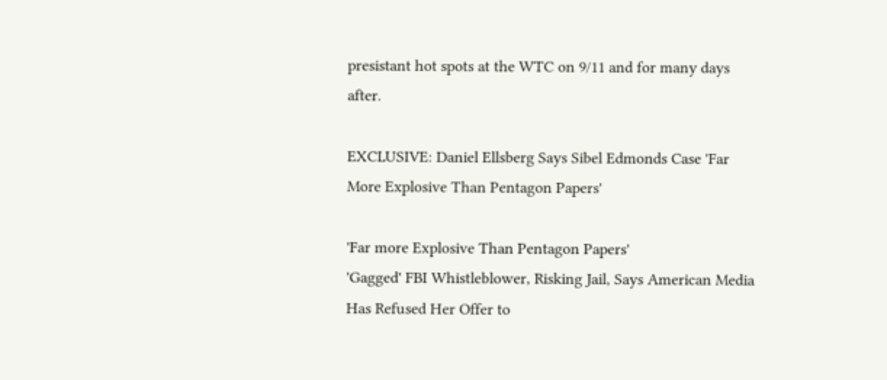presistant hot spots at the WTC on 9/11 and for many days after.

EXCLUSIVE: Daniel Ellsberg Says Sibel Edmonds Case 'Far More Explosive Than Pentagon Papers'

'Far more Explosive Than Pentagon Papers'
'Gagged' FBI Whistleblower, Risking Jail, Says American Media Has Refused Her Offer to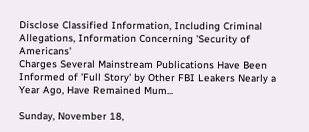Disclose Classified Information, Including Criminal Allegations, Information Concerning 'Security of Americans'
Charges Several Mainstream Publications Have Been Informed of 'Full Story' by Other FBI Leakers Nearly a Year Ago, Have Remained Mum...

Sunday, November 18,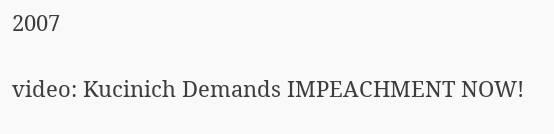2007

video: Kucinich Demands IMPEACHMENT NOW!